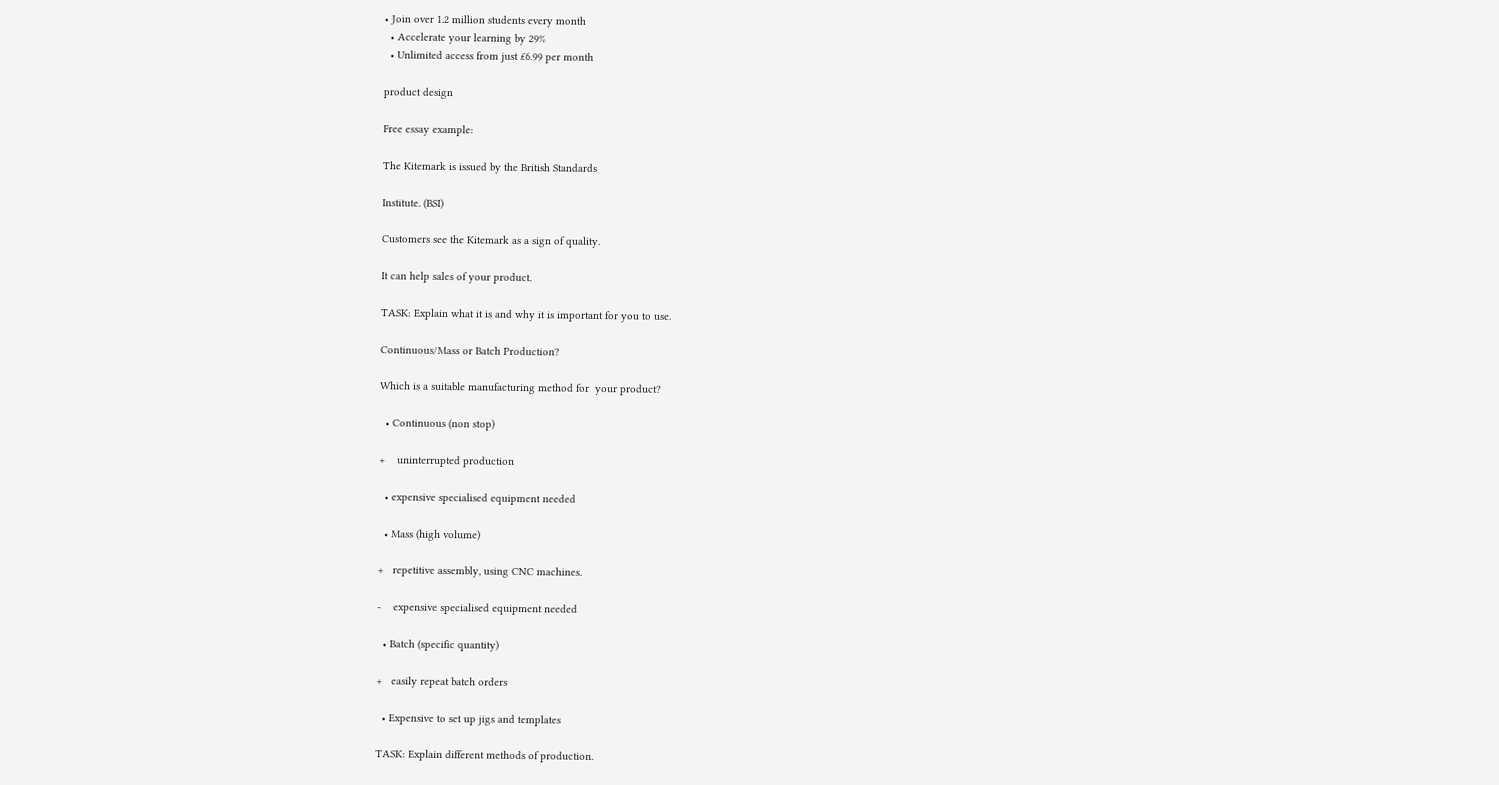• Join over 1.2 million students every month
  • Accelerate your learning by 29%
  • Unlimited access from just £6.99 per month

product design

Free essay example:

The Kitemark is issued by the British Standards

Institute. (BSI)

Customers see the Kitemark as a sign of quality.

It can help sales of your product.

TASK: Explain what it is and why it is important for you to use.

Continuous/Mass or Batch Production?

Which is a suitable manufacturing method for  your product?

  • Continuous (non stop)

+    uninterrupted production

  • expensive specialised equipment needed

  • Mass (high volume)

+   repetitive assembly, using CNC machines.

-    expensive specialised equipment needed

  • Batch (specific quantity)

+   easily repeat batch orders

  • Expensive to set up jigs and templates

TASK: Explain different methods of production.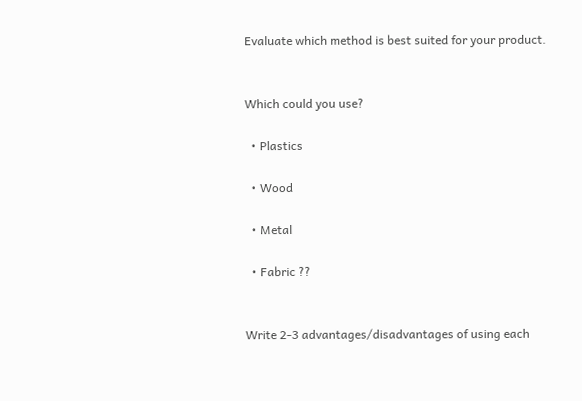Evaluate which method is best suited for your product.


Which could you use?

  • Plastics

  • Wood

  • Metal

  • Fabric ??


Write 2-3 advantages/disadvantages of using each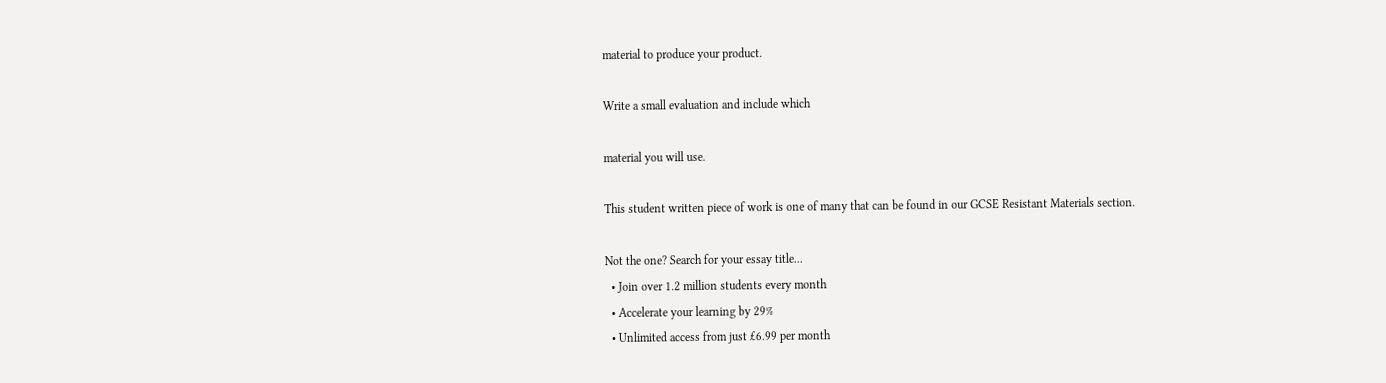material to produce your product.

Write a small evaluation and include which

material you will use.

This student written piece of work is one of many that can be found in our GCSE Resistant Materials section.

Not the one? Search for your essay title...
  • Join over 1.2 million students every month
  • Accelerate your learning by 29%
  • Unlimited access from just £6.99 per month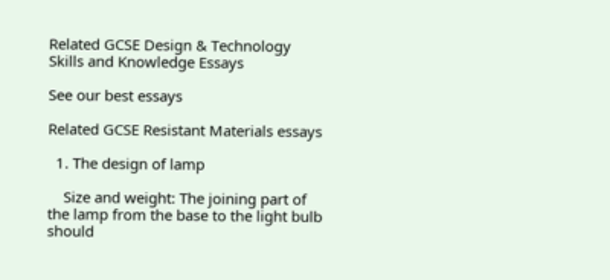Related GCSE Design & Technology Skills and Knowledge Essays

See our best essays

Related GCSE Resistant Materials essays

  1. The design of lamp

    Size and weight: The joining part of the lamp from the base to the light bulb should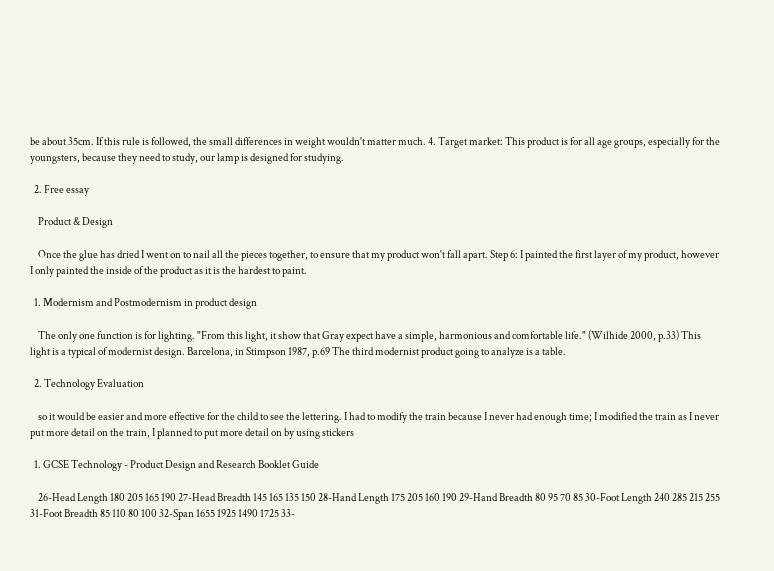be about 35cm. If this rule is followed, the small differences in weight wouldn't matter much. 4. Target market: This product is for all age groups, especially for the youngsters, because they need to study, our lamp is designed for studying.

  2. Free essay

    Product & Design

    Once the glue has dried I went on to nail all the pieces together, to ensure that my product won't fall apart. Step 6: I painted the first layer of my product, however I only painted the inside of the product as it is the hardest to paint.

  1. Modernism and Postmodernism in product design

    The only one function is for lighting. "From this light, it show that Gray expect have a simple, harmonious and comfortable life." (Wilhide 2000, p.33) This light is a typical of modernist design. Barcelona, in Stimpson 1987, p.69 The third modernist product going to analyze is a table.

  2. Technology Evaluation

    so it would be easier and more effective for the child to see the lettering. I had to modify the train because I never had enough time; I modified the train as I never put more detail on the train, I planned to put more detail on by using stickers

  1. GCSE Technology - Product Design and Research Booklet Guide

    26-Head Length 180 205 165 190 27-Head Breadth 145 165 135 150 28-Hand Length 175 205 160 190 29-Hand Breadth 80 95 70 85 30-Foot Length 240 285 215 255 31-Foot Breadth 85 110 80 100 32-Span 1655 1925 1490 1725 33-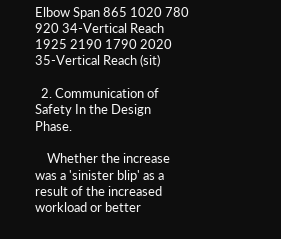Elbow Span 865 1020 780 920 34-Vertical Reach 1925 2190 1790 2020 35-Vertical Reach (sit)

  2. Communication of Safety In the Design Phase.

    Whether the increase was a 'sinister blip' as a result of the increased workload or better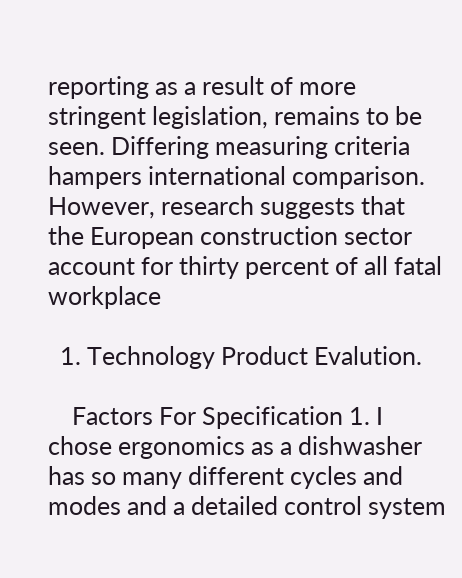reporting as a result of more stringent legislation, remains to be seen. Differing measuring criteria hampers international comparison. However, research suggests that the European construction sector account for thirty percent of all fatal workplace

  1. Technology Product Evalution.

    Factors For Specification 1. I chose ergonomics as a dishwasher has so many different cycles and modes and a detailed control system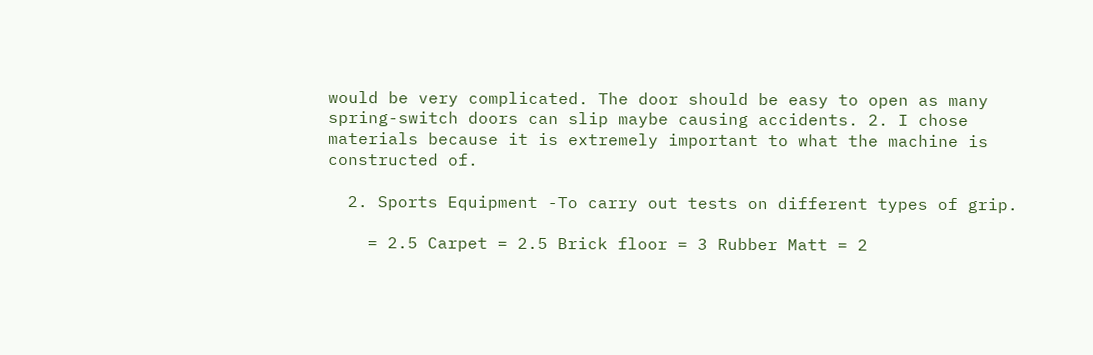would be very complicated. The door should be easy to open as many spring-switch doors can slip maybe causing accidents. 2. I chose materials because it is extremely important to what the machine is constructed of.

  2. Sports Equipment -To carry out tests on different types of grip.

    = 2.5 Carpet = 2.5 Brick floor = 3 Rubber Matt = 2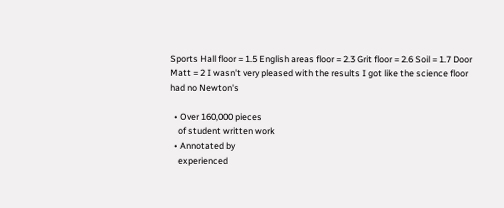Sports Hall floor = 1.5 English areas floor = 2.3 Grit floor = 2.6 Soil = 1.7 Door Matt = 2 I wasn't very pleased with the results I got like the science floor had no Newton's

  • Over 160,000 pieces
    of student written work
  • Annotated by
    experienced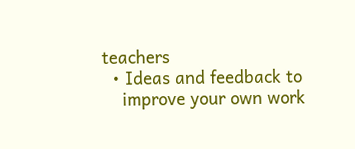teachers
  • Ideas and feedback to
    improve your own work